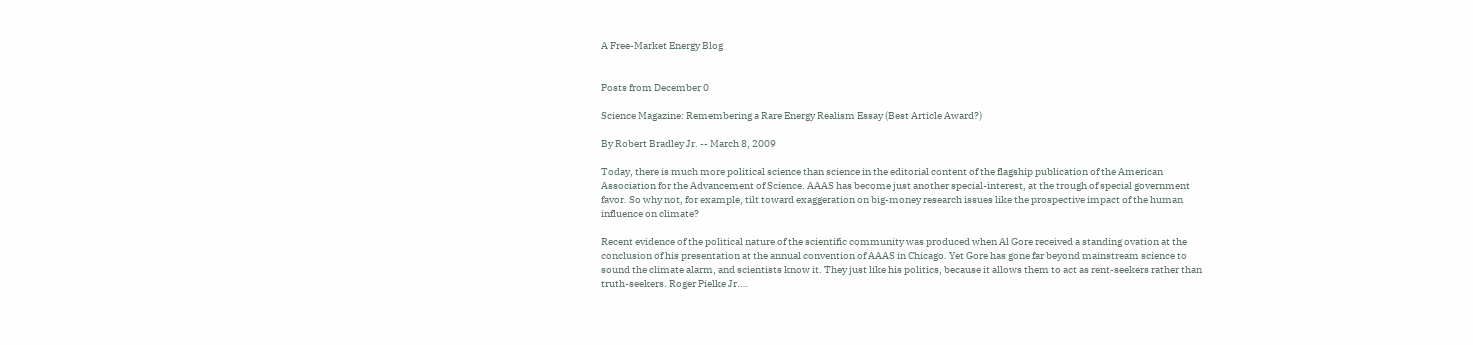A Free-Market Energy Blog


Posts from December 0

Science Magazine: Remembering a Rare Energy Realism Essay (Best Article Award?)

By Robert Bradley Jr. -- March 8, 2009

Today, there is much more political science than science in the editorial content of the flagship publication of the American Association for the Advancement of Science. AAAS has become just another special-interest, at the trough of special government favor. So why not, for example, tilt toward exaggeration on big-money research issues like the prospective impact of the human influence on climate?

Recent evidence of the political nature of the scientific community was produced when Al Gore received a standing ovation at the conclusion of his presentation at the annual convention of AAAS in Chicago. Yet Gore has gone far beyond mainstream science to sound the climate alarm, and scientists know it. They just like his politics, because it allows them to act as rent-seekers rather than truth-seekers. Roger Pielke Jr.…